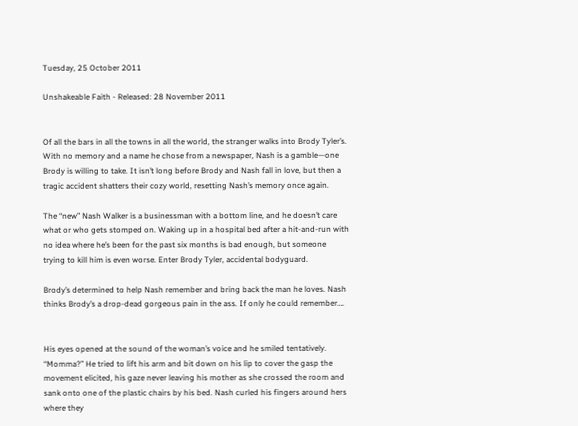Tuesday, 25 October 2011

Unshakeable Faith - Released: 28 November 2011


Of all the bars in all the towns in all the world, the stranger walks into Brody Tyler’s. With no memory and a name he chose from a newspaper, Nash is a gamble—one Brody is willing to take. It isn’t long before Brody and Nash fall in love, but then a tragic accident shatters their cozy world, resetting Nash’s memory once again.

The “new” Nash Walker is a businessman with a bottom line, and he doesn’t care what or who gets stomped on. Waking up in a hospital bed after a hit-and-run with no idea where he’s been for the past six months is bad enough, but someone trying to kill him is even worse. Enter Brody Tyler, accidental bodyguard.

Brody’s determined to help Nash remember and bring back the man he loves. Nash thinks Brody’s a drop-dead gorgeous pain in the ass. If only he could remember….


His eyes opened at the sound of the woman’s voice and he smiled tentatively. “Momma?” He tried to lift his arm and bit down on his lip to cover the gasp the movement elicited, his gaze never leaving his mother as she crossed the room and sank onto one of the plastic chairs by his bed. Nash curled his fingers around hers where they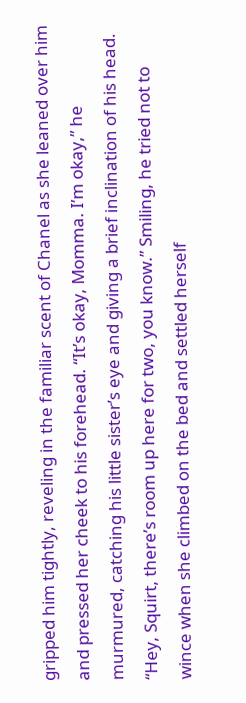gripped him tightly, reveling in the familiar scent of Chanel as she leaned over him and pressed her cheek to his forehead. “It’s okay, Momma. I’m okay,” he murmured, catching his little sister’s eye and giving a brief inclination of his head. “Hey, Squirt, there’s room up here for two, you know.” Smiling, he tried not to wince when she climbed on the bed and settled herself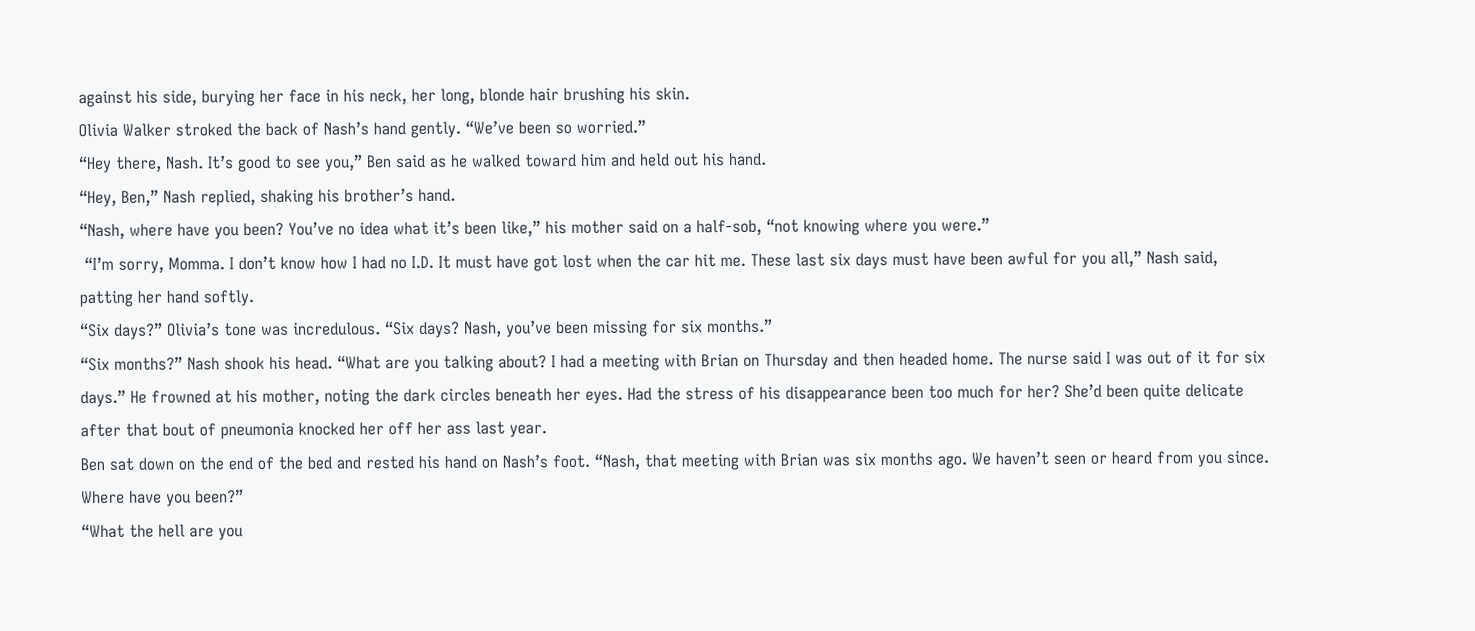against his side, burying her face in his neck, her long, blonde hair brushing his skin.
Olivia Walker stroked the back of Nash’s hand gently. “We’ve been so worried.”
“Hey there, Nash. It’s good to see you,” Ben said as he walked toward him and held out his hand.
“Hey, Ben,” Nash replied, shaking his brother’s hand.
“Nash, where have you been? You’ve no idea what it’s been like,” his mother said on a half-sob, “not knowing where you were.”
 “I’m sorry, Momma. I don’t know how I had no I.D. It must have got lost when the car hit me. These last six days must have been awful for you all,” Nash said, patting her hand softly.
“Six days?” Olivia’s tone was incredulous. “Six days? Nash, you’ve been missing for six months.”
“Six months?” Nash shook his head. “What are you talking about? I had a meeting with Brian on Thursday and then headed home. The nurse said I was out of it for six days.” He frowned at his mother, noting the dark circles beneath her eyes. Had the stress of his disappearance been too much for her? She’d been quite delicate after that bout of pneumonia knocked her off her ass last year.
Ben sat down on the end of the bed and rested his hand on Nash’s foot. “Nash, that meeting with Brian was six months ago. We haven’t seen or heard from you since. Where have you been?”
“What the hell are you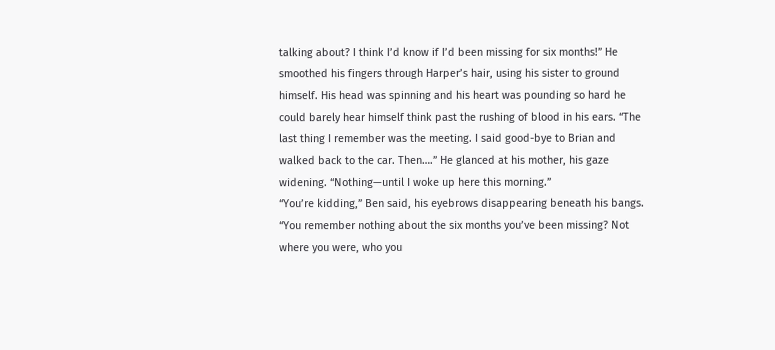talking about? I think I’d know if I’d been missing for six months!” He smoothed his fingers through Harper’s hair, using his sister to ground himself. His head was spinning and his heart was pounding so hard he could barely hear himself think past the rushing of blood in his ears. “The last thing I remember was the meeting. I said good-bye to Brian and walked back to the car. Then….” He glanced at his mother, his gaze widening. “Nothing—until I woke up here this morning.”
“You’re kidding,” Ben said, his eyebrows disappearing beneath his bangs. “You remember nothing about the six months you’ve been missing? Not where you were, who you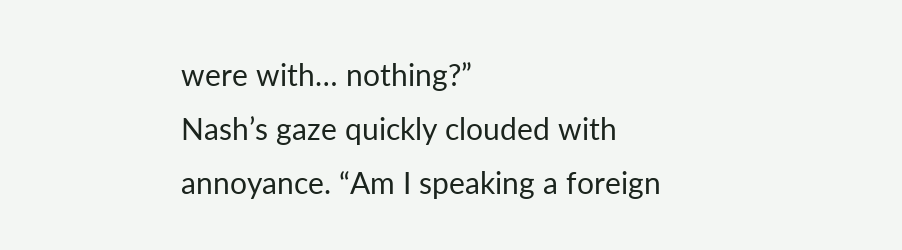were with… nothing?”
Nash’s gaze quickly clouded with annoyance. “Am I speaking a foreign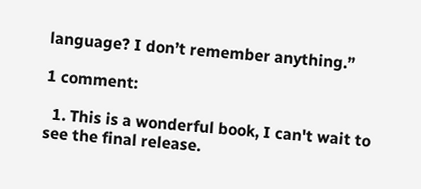language? I don’t remember anything.”

1 comment:

  1. This is a wonderful book, I can't wait to see the final release.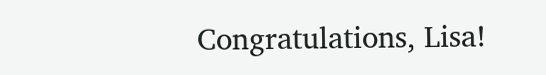Congratulations, Lisa!